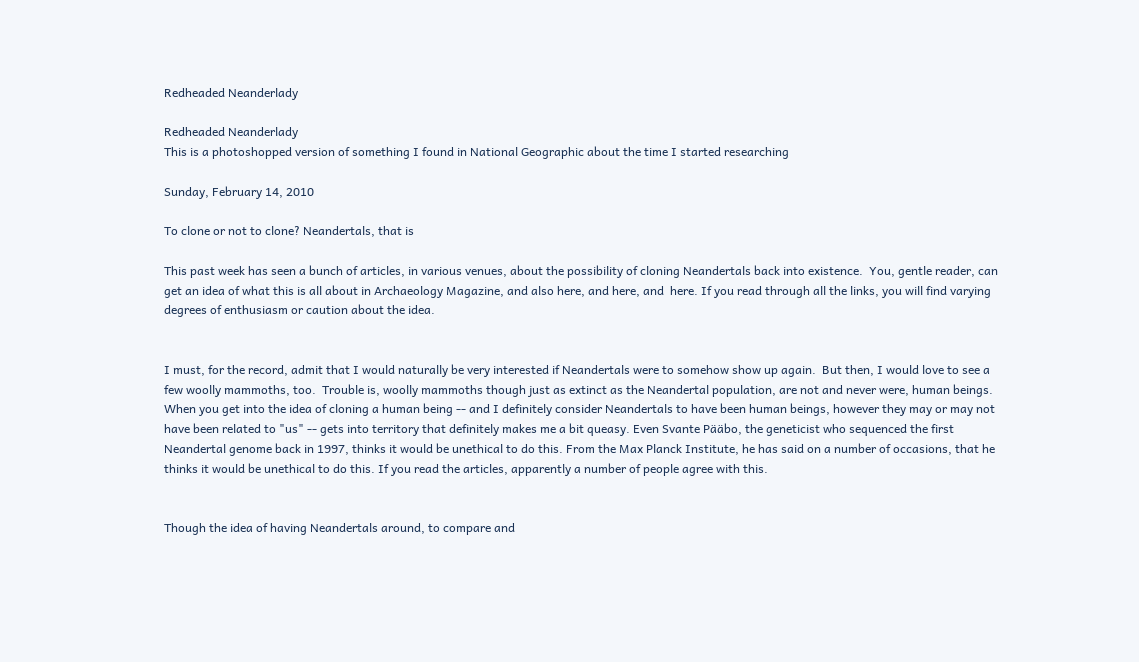Redheaded Neanderlady

Redheaded Neanderlady
This is a photoshopped version of something I found in National Geographic about the time I started researching

Sunday, February 14, 2010

To clone or not to clone? Neandertals, that is

This past week has seen a bunch of articles, in various venues, about the possibility of cloning Neandertals back into existence.  You, gentle reader, can get an idea of what this is all about in Archaeology Magazine, and also here, and here, and  here. If you read through all the links, you will find varying degrees of enthusiasm or caution about the idea.


I must, for the record, admit that I would naturally be very interested if Neandertals were to somehow show up again.  But then, I would love to see a few woolly mammoths, too.  Trouble is, woolly mammoths though just as extinct as the Neandertal population, are not and never were, human beings.  When you get into the idea of cloning a human being -- and I definitely consider Neandertals to have been human beings, however they may or may not have been related to "us" -- gets into territory that definitely makes me a bit queasy. Even Svante Pääbo, the geneticist who sequenced the first Neandertal genome back in 1997, thinks it would be unethical to do this. From the Max Planck Institute, he has said on a number of occasions, that he thinks it would be unethical to do this. If you read the articles, apparently a number of people agree with this.


Though the idea of having Neandertals around, to compare and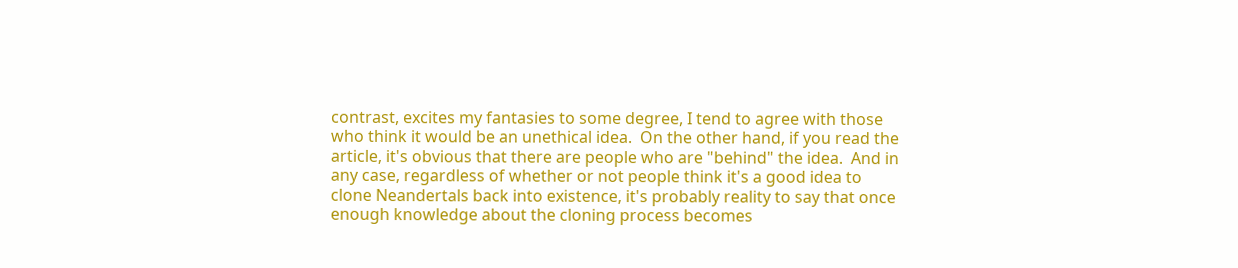contrast, excites my fantasies to some degree, I tend to agree with those who think it would be an unethical idea.  On the other hand, if you read the article, it's obvious that there are people who are "behind" the idea.  And in any case, regardless of whether or not people think it's a good idea to clone Neandertals back into existence, it's probably reality to say that once enough knowledge about the cloning process becomes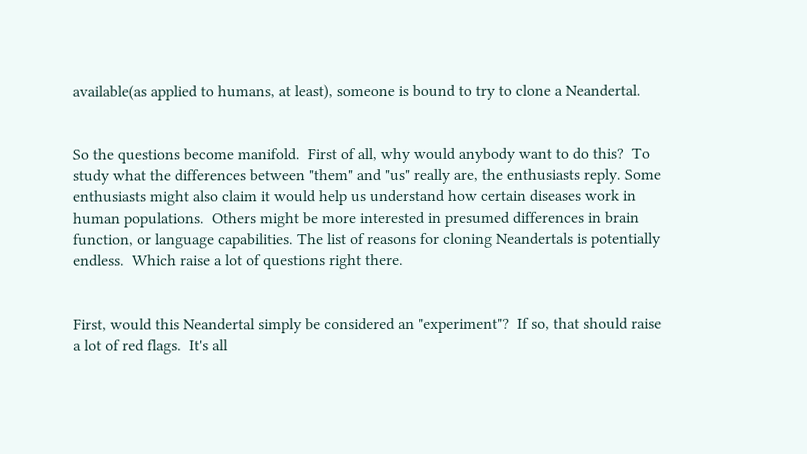available(as applied to humans, at least), someone is bound to try to clone a Neandertal.


So the questions become manifold.  First of all, why would anybody want to do this?  To study what the differences between "them" and "us" really are, the enthusiasts reply. Some enthusiasts might also claim it would help us understand how certain diseases work in human populations.  Others might be more interested in presumed differences in brain function, or language capabilities. The list of reasons for cloning Neandertals is potentially endless.  Which raise a lot of questions right there.


First, would this Neandertal simply be considered an "experiment"?  If so, that should raise a lot of red flags.  It's all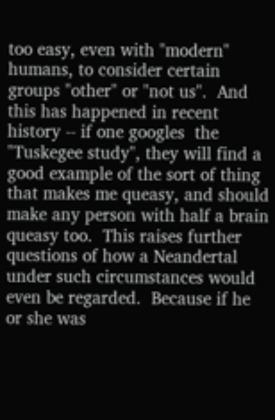too easy, even with "modern" humans, to consider certain groups "other" or "not us".  And this has happened in recent history -- if one googles  the "Tuskegee study", they will find a good example of the sort of thing that makes me queasy, and should make any person with half a brain queasy too.  This raises further questions of how a Neandertal under such circumstances would even be regarded.  Because if he or she was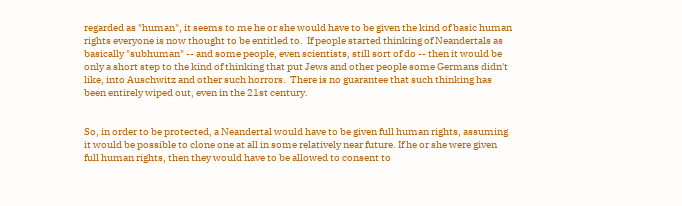regarded as "human", it seems to me he or she would have to be given the kind of basic human rights everyone is now thought to be entitled to.  If people started thinking of Neandertals as basically "subhuman" -- and some people, even scientists, still sort of do -- then it would be only a short step to the kind of thinking that put Jews and other people some Germans didn't like, into Auschwitz and other such horrors.  There is no guarantee that such thinking has been entirely wiped out, even in the 21st century.


So, in order to be protected, a Neandertal would have to be given full human rights, assuming it would be possible to clone one at all in some relatively near future. If he or she were given full human rights, then they would have to be allowed to consent to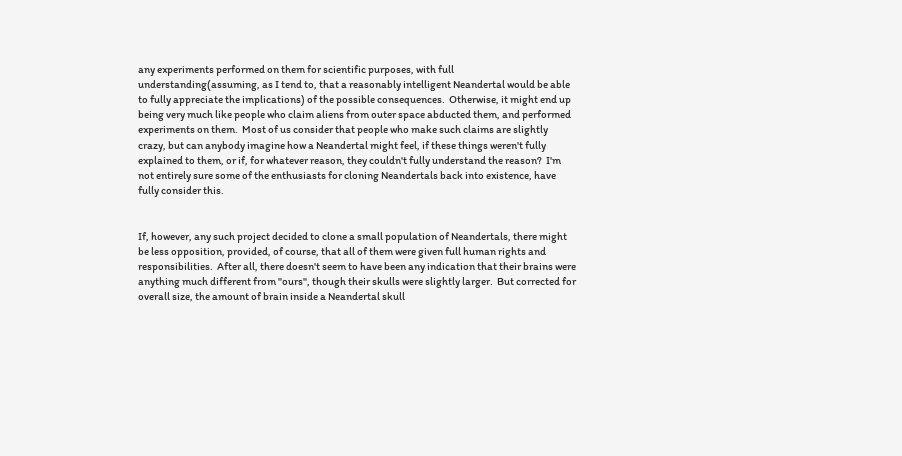any experiments performed on them for scientific purposes, with full understanding(assuming, as I tend to, that a reasonably intelligent Neandertal would be able to fully appreciate the implications) of the possible consequences.  Otherwise, it might end up being very much like people who claim aliens from outer space abducted them, and performed experiments on them.  Most of us consider that people who make such claims are slightly crazy, but can anybody imagine how a Neandertal might feel, if these things weren't fully explained to them, or if, for whatever reason, they couldn't fully understand the reason?  I'm not entirely sure some of the enthusiasts for cloning Neandertals back into existence, have fully consider this.


If, however, any such project decided to clone a small population of Neandertals, there might be less opposition, provided, of course, that all of them were given full human rights and responsibilities.  After all, there doesn't seem to have been any indication that their brains were anything much different from "ours", though their skulls were slightly larger.  But corrected for overall size, the amount of brain inside a Neandertal skull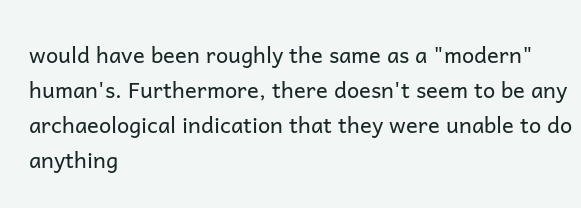would have been roughly the same as a "modern" human's. Furthermore, there doesn't seem to be any archaeological indication that they were unable to do anything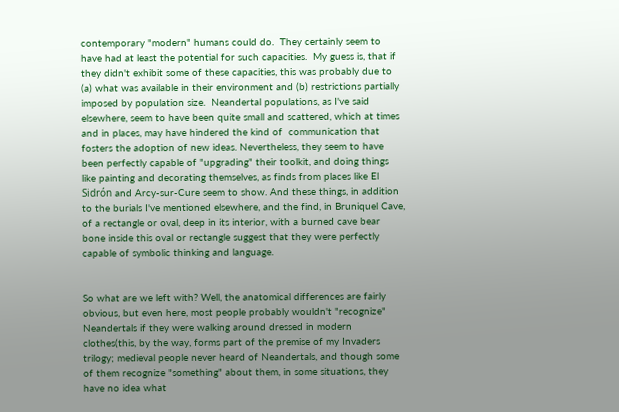contemporary "modern" humans could do.  They certainly seem to have had at least the potential for such capacities.  My guess is, that if they didn't exhibit some of these capacities, this was probably due to (a) what was available in their environment and (b) restrictions partially imposed by population size.  Neandertal populations, as I've said elsewhere, seem to have been quite small and scattered, which at times and in places, may have hindered the kind of  communication that fosters the adoption of new ideas. Nevertheless, they seem to have been perfectly capable of "upgrading" their toolkit, and doing things like painting and decorating themselves, as finds from places like El Sidrón and Arcy-sur-Cure seem to show. And these things, in addition to the burials I've mentioned elsewhere, and the find, in Bruniquel Cave, of a rectangle or oval, deep in its interior, with a burned cave bear bone inside this oval or rectangle suggest that they were perfectly capable of symbolic thinking and language.


So what are we left with? Well, the anatomical differences are fairly obvious, but even here, most people probably wouldn't "recognize" Neandertals if they were walking around dressed in modern clothes(this, by the way, forms part of the premise of my Invaders trilogy; medieval people never heard of Neandertals, and though some of them recognize "something" about them, in some situations, they have no idea what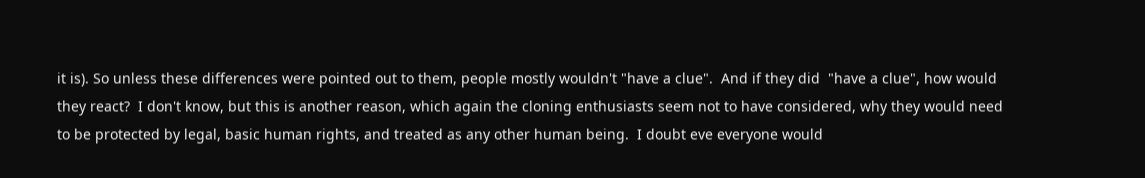it is). So unless these differences were pointed out to them, people mostly wouldn't "have a clue".  And if they did  "have a clue", how would they react?  I don't know, but this is another reason, which again the cloning enthusiasts seem not to have considered, why they would need to be protected by legal, basic human rights, and treated as any other human being.  I doubt eve everyone would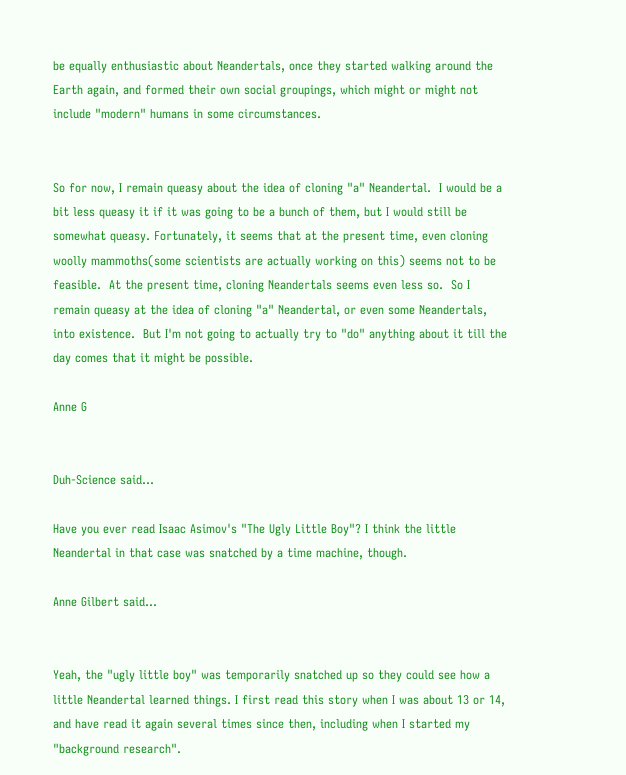be equally enthusiastic about Neandertals, once they started walking around the Earth again, and formed their own social groupings, which might or might not include "modern" humans in some circumstances.


So for now, I remain queasy about the idea of cloning "a" Neandertal.  I would be a bit less queasy it if it was going to be a bunch of them, but I would still be somewhat queasy. Fortunately, it seems that at the present time, even cloning woolly mammoths(some scientists are actually working on this) seems not to be feasible.  At the present time, cloning Neandertals seems even less so.  So I remain queasy at the idea of cloning "a" Neandertal, or even some Neandertals, into existence.  But I'm not going to actually try to "do" anything about it till the day comes that it might be possible.

Anne G


Duh-Science said...

Have you ever read Isaac Asimov's "The Ugly Little Boy"? I think the little Neandertal in that case was snatched by a time machine, though.

Anne Gilbert said...


Yeah, the "ugly little boy" was temporarily snatched up so they could see how a little Neandertal learned things. I first read this story when I was about 13 or 14, and have read it again several times since then, including when I started my "background research".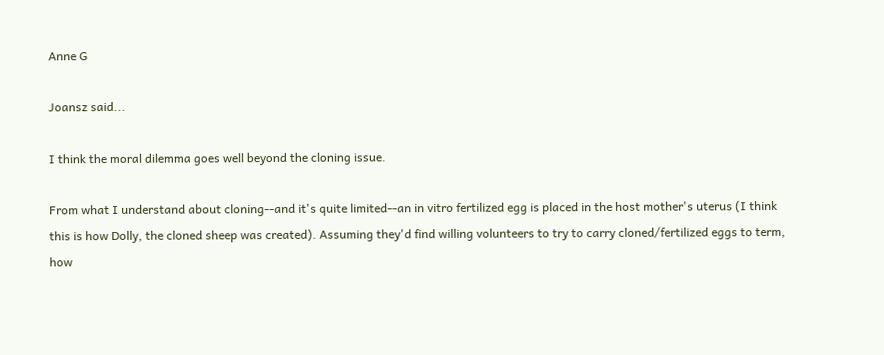Anne G

Joansz said...

I think the moral dilemma goes well beyond the cloning issue.

From what I understand about cloning--and it's quite limited--an in vitro fertilized egg is placed in the host mother's uterus (I think this is how Dolly, the cloned sheep was created). Assuming they'd find willing volunteers to try to carry cloned/fertilized eggs to term, how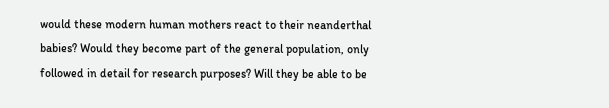would these modern human mothers react to their neanderthal babies? Would they become part of the general population, only followed in detail for research purposes? Will they be able to be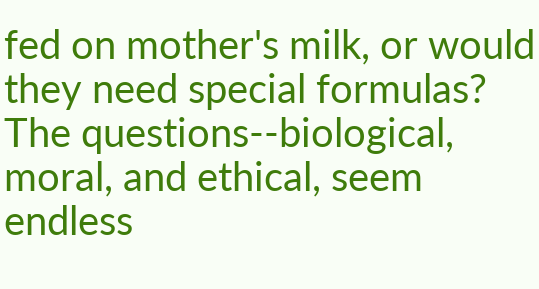fed on mother's milk, or would they need special formulas? The questions--biological, moral, and ethical, seem endless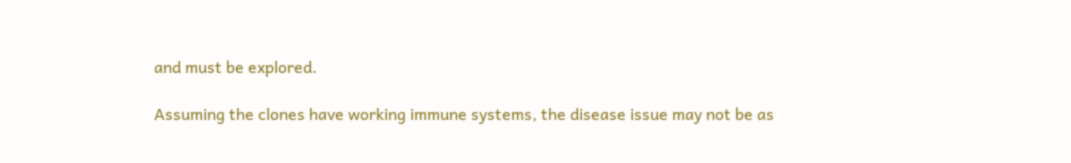and must be explored.

Assuming the clones have working immune systems, the disease issue may not be as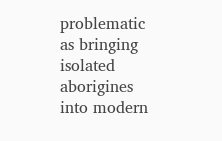problematic as bringing isolated aborigines into modern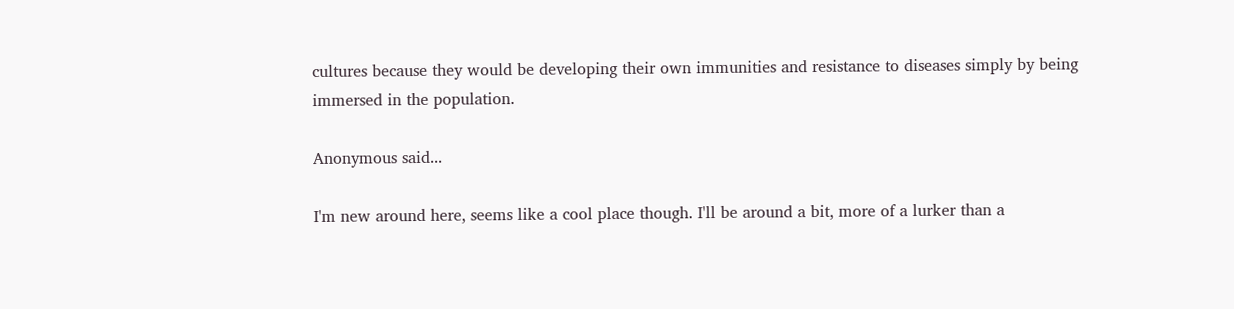cultures because they would be developing their own immunities and resistance to diseases simply by being immersed in the population.

Anonymous said...

I'm new around here, seems like a cool place though. I'll be around a bit, more of a lurker than a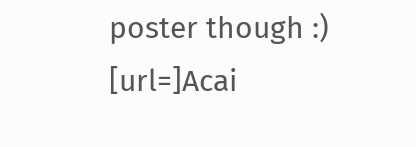poster though :)
[url=]Acai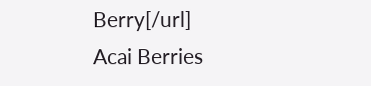Berry[/url]
Acai Berries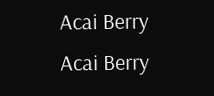Acai Berry
Acai Berry